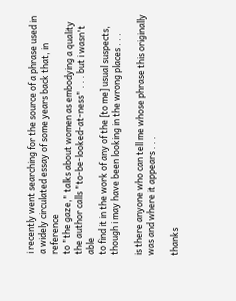i recently went searching for the source of a phrase used in
a widely circulated essay of some years back that, in reference
to "the gaze," talks about women as embodying a quality
the author calls "to-be-looked-at-ness" . . . but i wasn't able
to find it in the work of any of the [to me] usual suspects,
though i may have been looking in the wrong places . . .

is there anyone who can tell me whose phrase this originally
was and where it appears . . .

thanks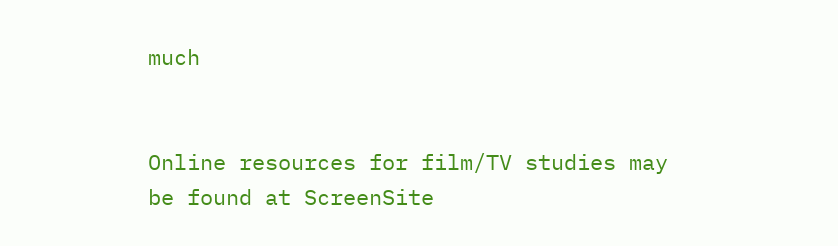much


Online resources for film/TV studies may be found at ScreenSite